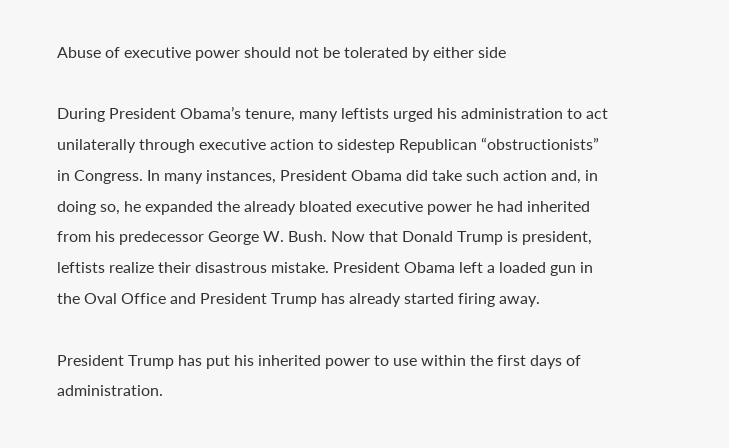Abuse of executive power should not be tolerated by either side

During President Obama’s tenure, many leftists urged his administration to act unilaterally through executive action to sidestep Republican “obstructionists” in Congress. In many instances, President Obama did take such action and, in doing so, he expanded the already bloated executive power he had inherited from his predecessor George W. Bush. Now that Donald Trump is president, leftists realize their disastrous mistake. President Obama left a loaded gun in the Oval Office and President Trump has already started firing away.

President Trump has put his inherited power to use within the first days of administration.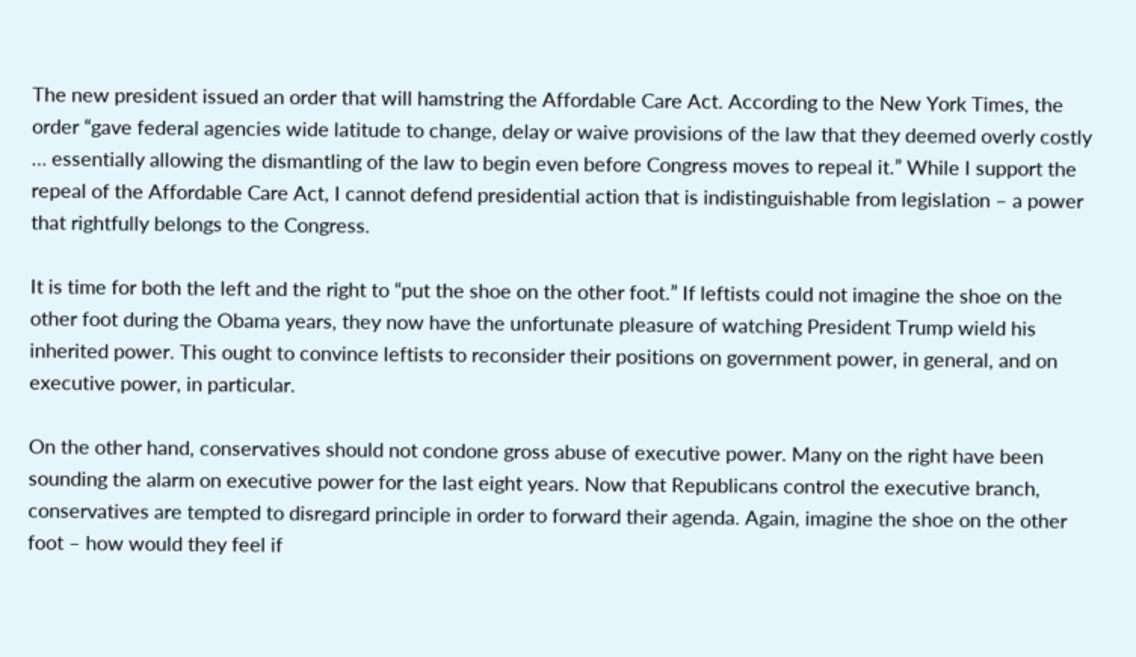The new president issued an order that will hamstring the Affordable Care Act. According to the New York Times, the order “gave federal agencies wide latitude to change, delay or waive provisions of the law that they deemed overly costly … essentially allowing the dismantling of the law to begin even before Congress moves to repeal it.” While I support the repeal of the Affordable Care Act, I cannot defend presidential action that is indistinguishable from legislation – a power that rightfully belongs to the Congress.

It is time for both the left and the right to “put the shoe on the other foot.” If leftists could not imagine the shoe on the other foot during the Obama years, they now have the unfortunate pleasure of watching President Trump wield his inherited power. This ought to convince leftists to reconsider their positions on government power, in general, and on executive power, in particular.

On the other hand, conservatives should not condone gross abuse of executive power. Many on the right have been sounding the alarm on executive power for the last eight years. Now that Republicans control the executive branch, conservatives are tempted to disregard principle in order to forward their agenda. Again, imagine the shoe on the other foot – how would they feel if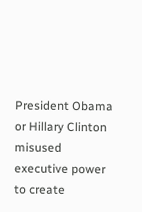President Obama or Hillary Clinton misused executive power to create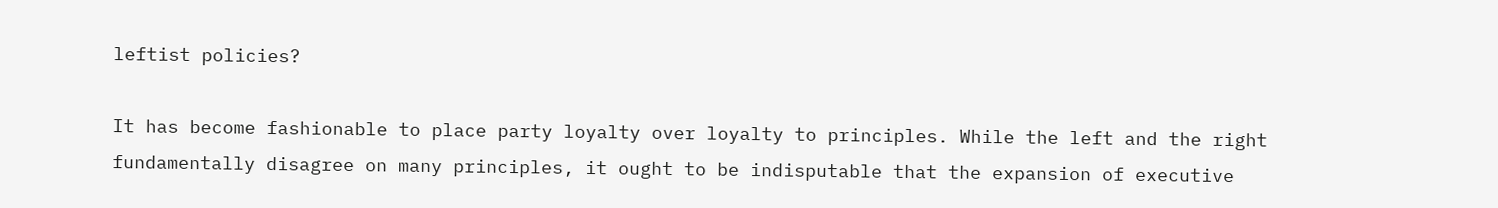leftist policies?

It has become fashionable to place party loyalty over loyalty to principles. While the left and the right fundamentally disagree on many principles, it ought to be indisputable that the expansion of executive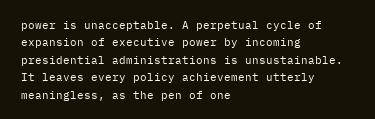power is unacceptable. A perpetual cycle of expansion of executive power by incoming presidential administrations is unsustainable. It leaves every policy achievement utterly meaningless, as the pen of one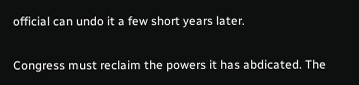official can undo it a few short years later.

Congress must reclaim the powers it has abdicated. The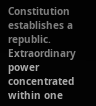Constitution establishes a republic. Extraordinary power concentrated within one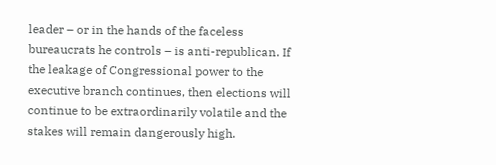leader – or in the hands of the faceless bureaucrats he controls – is anti-republican. If the leakage of Congressional power to the executive branch continues, then elections will continue to be extraordinarily volatile and the stakes will remain dangerously high.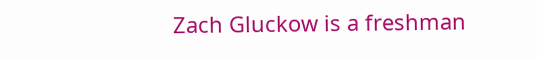Zach Gluckow is a freshman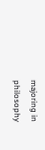majoring in philosophy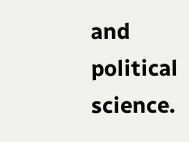and political science.